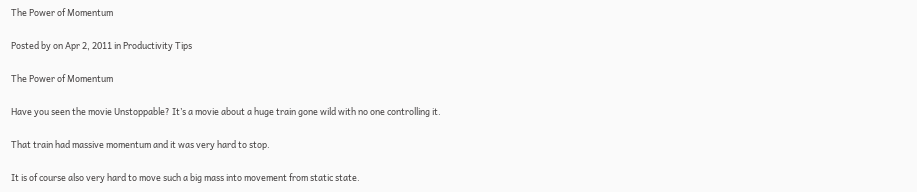The Power of Momentum

Posted by on Apr 2, 2011 in Productivity Tips

The Power of Momentum

Have you seen the movie Unstoppable? It’s a movie about a huge train gone wild with no one controlling it.

That train had massive momentum and it was very hard to stop.

It is of course also very hard to move such a big mass into movement from static state.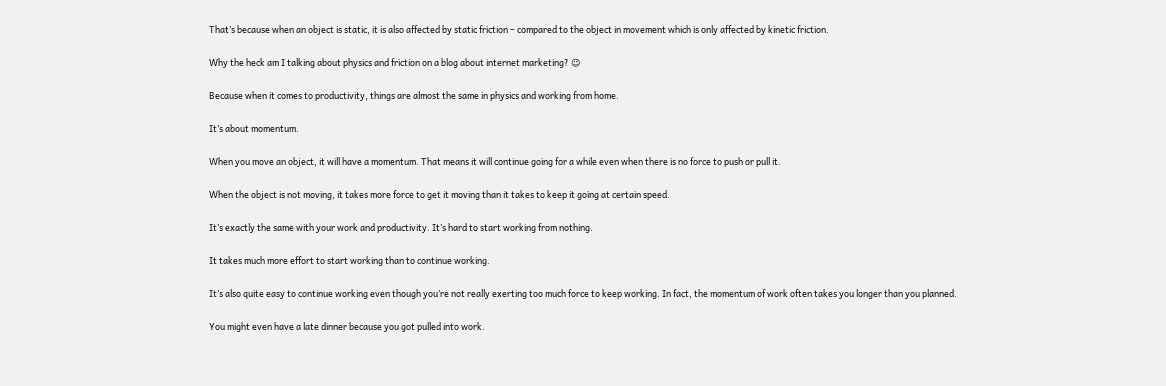That’s because when an object is static, it is also affected by static friction – compared to the object in movement which is only affected by kinetic friction.

Why the heck am I talking about physics and friction on a blog about internet marketing? 😉

Because when it comes to productivity, things are almost the same in physics and working from home.

It’s about momentum.

When you move an object, it will have a momentum. That means it will continue going for a while even when there is no force to push or pull it.

When the object is not moving, it takes more force to get it moving than it takes to keep it going at certain speed.

It’s exactly the same with your work and productivity. It’s hard to start working from nothing.

It takes much more effort to start working than to continue working.

It’s also quite easy to continue working even though you’re not really exerting too much force to keep working. In fact, the momentum of work often takes you longer than you planned.

You might even have a late dinner because you got pulled into work.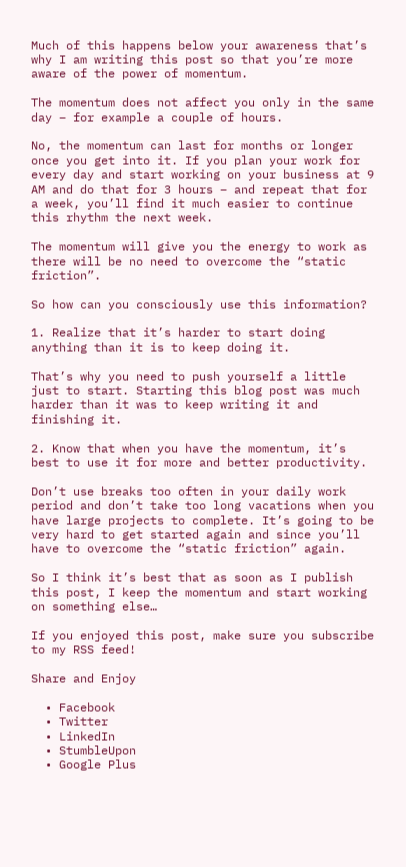Much of this happens below your awareness that’s why I am writing this post so that you’re more aware of the power of momentum.

The momentum does not affect you only in the same day – for example a couple of hours.

No, the momentum can last for months or longer once you get into it. If you plan your work for every day and start working on your business at 9 AM and do that for 3 hours – and repeat that for a week, you’ll find it much easier to continue this rhythm the next week.

The momentum will give you the energy to work as there will be no need to overcome the “static friction”.

So how can you consciously use this information?

1. Realize that it’s harder to start doing anything than it is to keep doing it.

That’s why you need to push yourself a little just to start. Starting this blog post was much harder than it was to keep writing it and finishing it.

2. Know that when you have the momentum, it’s best to use it for more and better productivity.

Don’t use breaks too often in your daily work period and don’t take too long vacations when you have large projects to complete. It’s going to be very hard to get started again and since you’ll have to overcome the “static friction” again.

So I think it’s best that as soon as I publish this post, I keep the momentum and start working on something else…

If you enjoyed this post, make sure you subscribe to my RSS feed!

Share and Enjoy

  • Facebook
  • Twitter
  • LinkedIn
  • StumbleUpon
  • Google Plus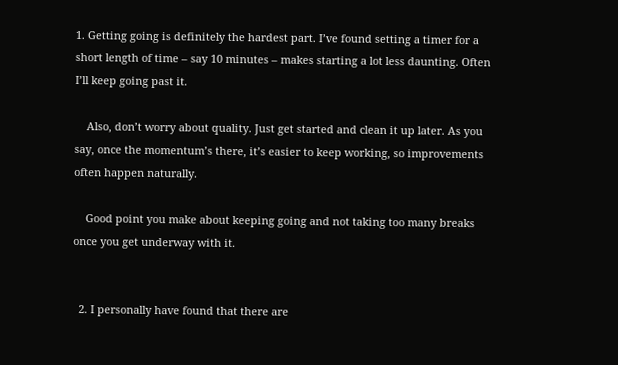1. Getting going is definitely the hardest part. I’ve found setting a timer for a short length of time – say 10 minutes – makes starting a lot less daunting. Often I’ll keep going past it.

    Also, don’t worry about quality. Just get started and clean it up later. As you say, once the momentum’s there, it’s easier to keep working, so improvements often happen naturally.

    Good point you make about keeping going and not taking too many breaks once you get underway with it.


  2. I personally have found that there are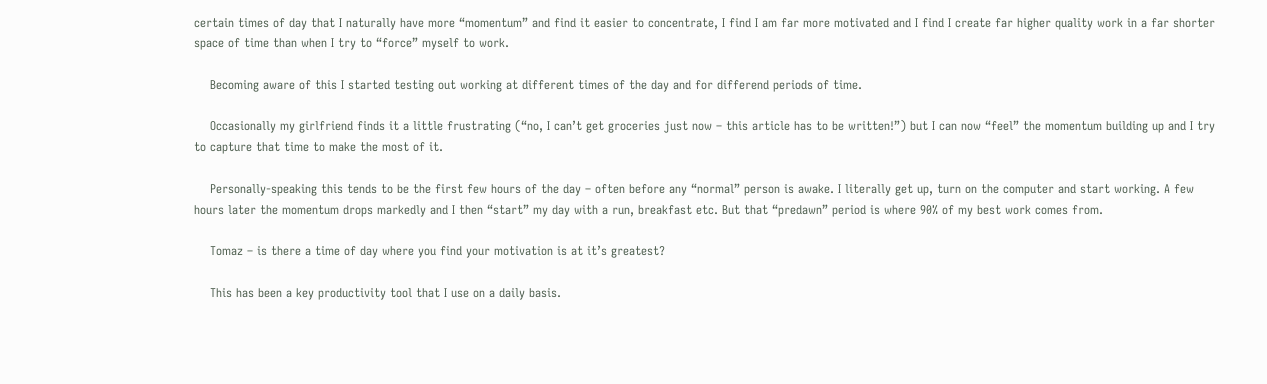certain times of day that I naturally have more “momentum” and find it easier to concentrate, I find I am far more motivated and I find I create far higher quality work in a far shorter space of time than when I try to “force” myself to work.

    Becoming aware of this I started testing out working at different times of the day and for differend periods of time.

    Occasionally my girlfriend finds it a little frustrating (“no, I can’t get groceries just now – this article has to be written!”) but I can now “feel” the momentum building up and I try to capture that time to make the most of it.

    Personally-speaking this tends to be the first few hours of the day – often before any “normal” person is awake. I literally get up, turn on the computer and start working. A few hours later the momentum drops markedly and I then “start” my day with a run, breakfast etc. But that “predawn” period is where 90% of my best work comes from.

    Tomaz – is there a time of day where you find your motivation is at it’s greatest?

    This has been a key productivity tool that I use on a daily basis.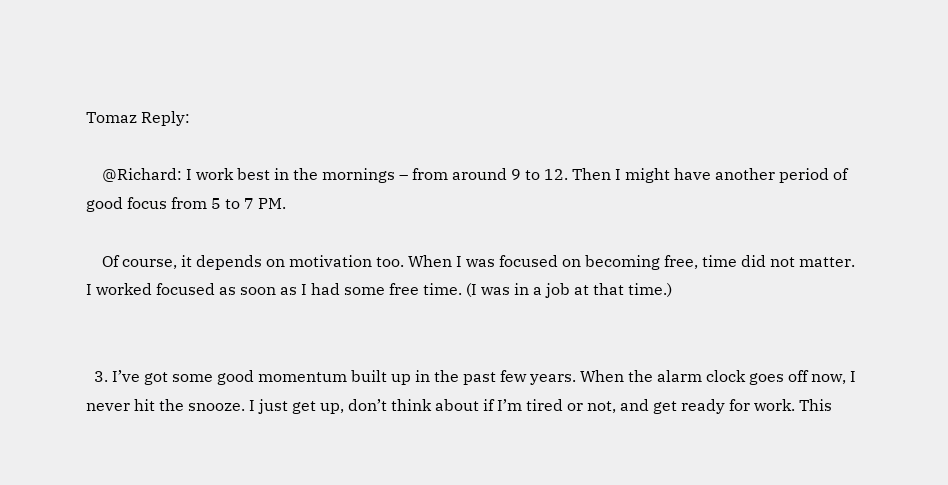Tomaz Reply:

    @Richard: I work best in the mornings – from around 9 to 12. Then I might have another period of good focus from 5 to 7 PM.

    Of course, it depends on motivation too. When I was focused on becoming free, time did not matter. I worked focused as soon as I had some free time. (I was in a job at that time.)


  3. I’ve got some good momentum built up in the past few years. When the alarm clock goes off now, I never hit the snooze. I just get up, don’t think about if I’m tired or not, and get ready for work. This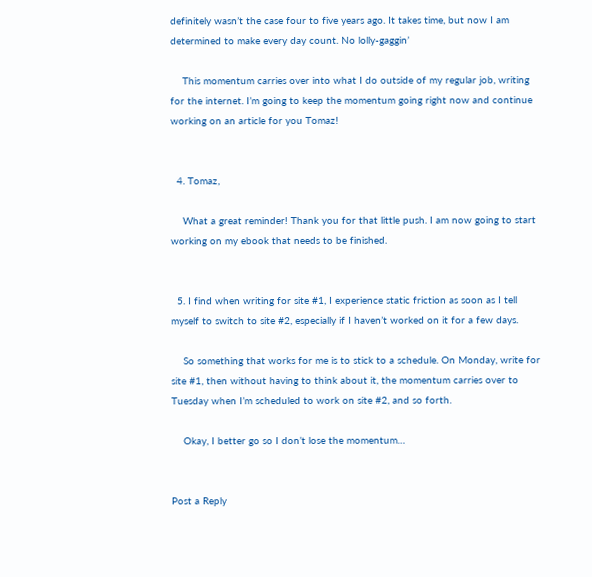definitely wasn’t the case four to five years ago. It takes time, but now I am determined to make every day count. No lolly-gaggin’

    This momentum carries over into what I do outside of my regular job, writing for the internet. I’m going to keep the momentum going right now and continue working on an article for you Tomaz!


  4. Tomaz,

    What a great reminder! Thank you for that little push. I am now going to start working on my ebook that needs to be finished.


  5. I find when writing for site #1, I experience static friction as soon as I tell myself to switch to site #2, especially if I haven’t worked on it for a few days.

    So something that works for me is to stick to a schedule. On Monday, write for site #1, then without having to think about it, the momentum carries over to Tuesday when I’m scheduled to work on site #2, and so forth.

    Okay, I better go so I don’t lose the momentum…


Post a Reply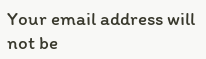Your email address will not be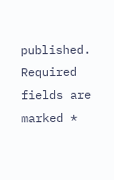published. Required fields are marked *